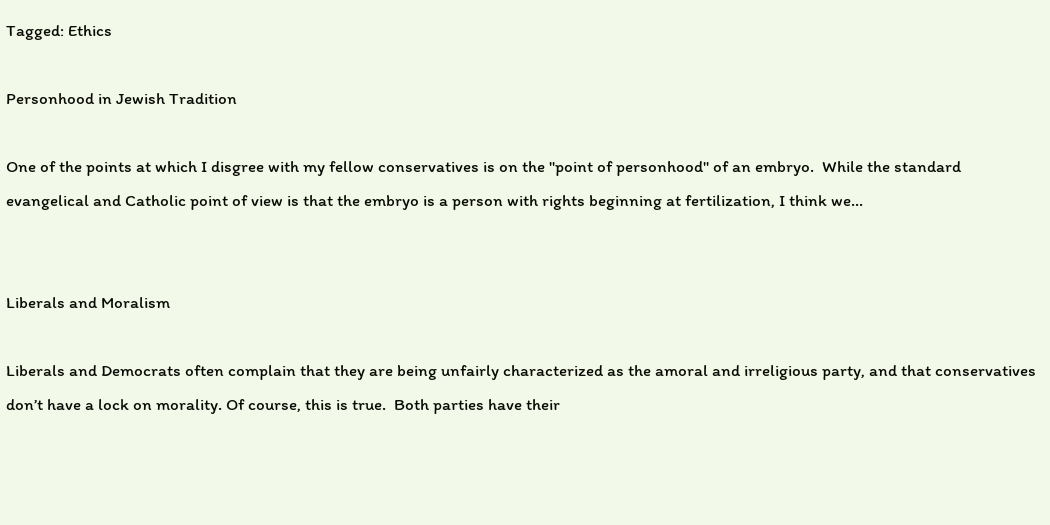Tagged: Ethics

Personhood in Jewish Tradition

One of the points at which I disgree with my fellow conservatives is on the "point of personhood" of an embryo.  While the standard evangelical and Catholic point of view is that the embryo is a person with rights beginning at fertilization, I think we...


Liberals and Moralism

Liberals and Democrats often complain that they are being unfairly characterized as the amoral and irreligious party, and that conservatives don’t have a lock on morality. Of course, this is true.  Both parties have their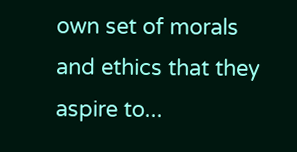own set of morals and ethics that they aspire to...